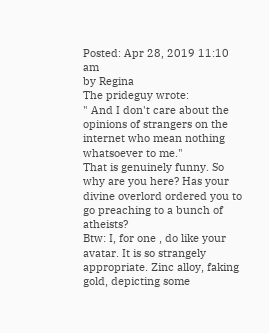Posted: Apr 28, 2019 11:10 am
by Regina
The prideguy wrote:
" And I don't care about the opinions of strangers on the internet who mean nothing whatsoever to me."
That is genuinely funny. So why are you here? Has your divine overlord ordered you to go preaching to a bunch of atheists?
Btw: I, for one , do like your avatar. It is so strangely appropriate. Zinc alloy, faking gold, depicting some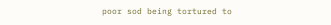poor sod being tortured to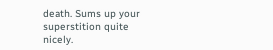death. Sums up your superstition quite nicely.